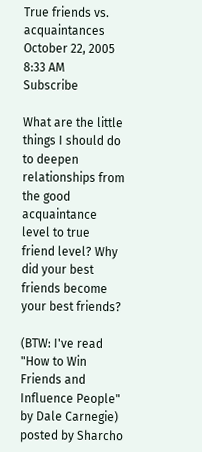True friends vs. acquaintances
October 22, 2005 8:33 AM   Subscribe

What are the little things I should do to deepen relationships from the good acquaintance level to true friend level? Why did your best friends become your best friends?

(BTW: I've read "How to Win Friends and Influence People" by Dale Carnegie)
posted by Sharcho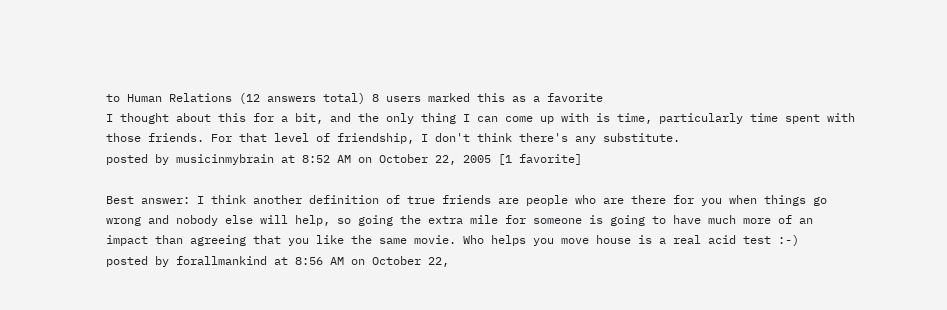to Human Relations (12 answers total) 8 users marked this as a favorite
I thought about this for a bit, and the only thing I can come up with is time, particularly time spent with those friends. For that level of friendship, I don't think there's any substitute.
posted by musicinmybrain at 8:52 AM on October 22, 2005 [1 favorite]

Best answer: I think another definition of true friends are people who are there for you when things go wrong and nobody else will help, so going the extra mile for someone is going to have much more of an impact than agreeing that you like the same movie. Who helps you move house is a real acid test :-)
posted by forallmankind at 8:56 AM on October 22,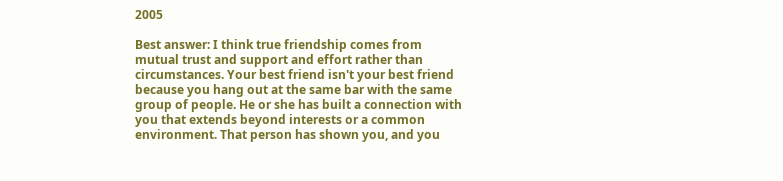2005

Best answer: I think true friendship comes from mutual trust and support and effort rather than circumstances. Your best friend isn't your best friend because you hang out at the same bar with the same group of people. He or she has built a connection with you that extends beyond interests or a common environment. That person has shown you, and you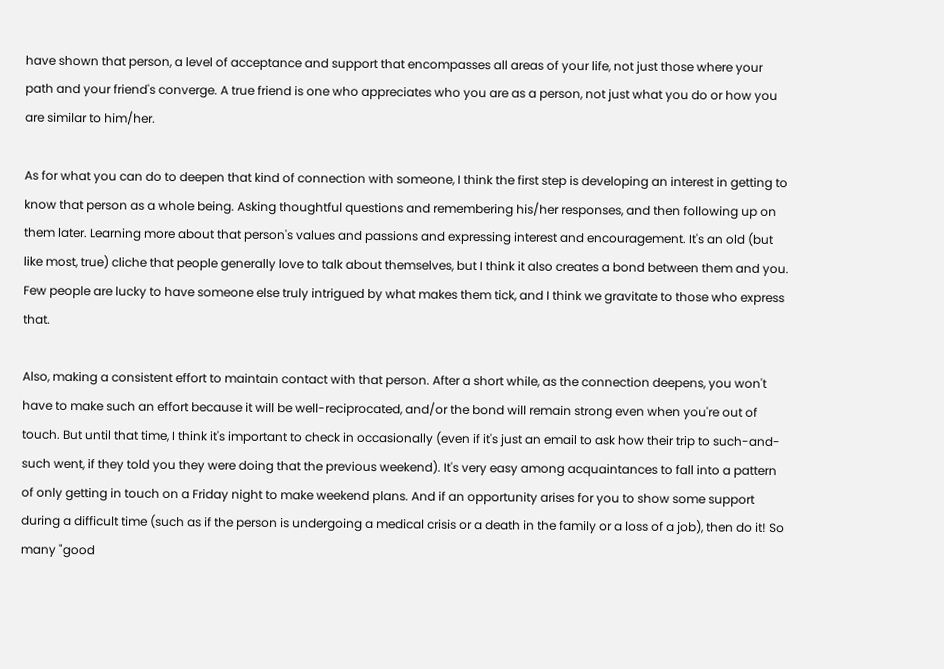have shown that person, a level of acceptance and support that encompasses all areas of your life, not just those where your path and your friend's converge. A true friend is one who appreciates who you are as a person, not just what you do or how you are similar to him/her.

As for what you can do to deepen that kind of connection with someone, I think the first step is developing an interest in getting to know that person as a whole being. Asking thoughtful questions and remembering his/her responses, and then following up on them later. Learning more about that person's values and passions and expressing interest and encouragement. It's an old (but like most, true) cliche that people generally love to talk about themselves, but I think it also creates a bond between them and you. Few people are lucky to have someone else truly intrigued by what makes them tick, and I think we gravitate to those who express that.

Also, making a consistent effort to maintain contact with that person. After a short while, as the connection deepens, you won't have to make such an effort because it will be well-reciprocated, and/or the bond will remain strong even when you're out of touch. But until that time, I think it's important to check in occasionally (even if it's just an email to ask how their trip to such-and-such went, if they told you they were doing that the previous weekend). It's very easy among acquaintances to fall into a pattern of only getting in touch on a Friday night to make weekend plans. And if an opportunity arises for you to show some support during a difficult time (such as if the person is undergoing a medical crisis or a death in the family or a loss of a job), then do it! So many "good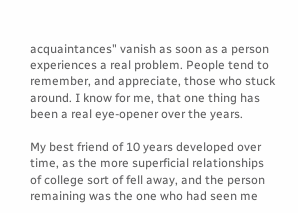acquaintances" vanish as soon as a person experiences a real problem. People tend to remember, and appreciate, those who stuck around. I know for me, that one thing has been a real eye-opener over the years.

My best friend of 10 years developed over time, as the more superficial relationships of college sort of fell away, and the person remaining was the one who had seen me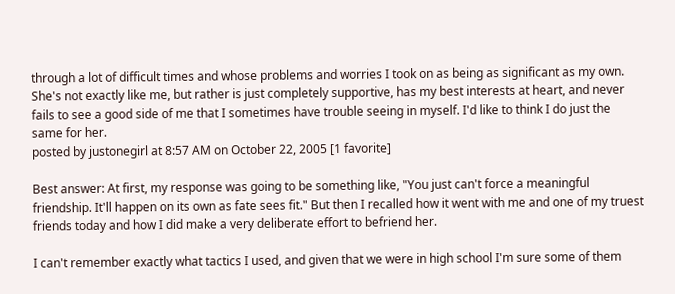through a lot of difficult times and whose problems and worries I took on as being as significant as my own. She's not exactly like me, but rather is just completely supportive, has my best interests at heart, and never fails to see a good side of me that I sometimes have trouble seeing in myself. I'd like to think I do just the same for her.
posted by justonegirl at 8:57 AM on October 22, 2005 [1 favorite]

Best answer: At first, my response was going to be something like, "You just can't force a meaningful friendship. It'll happen on its own as fate sees fit." But then I recalled how it went with me and one of my truest friends today and how I did make a very deliberate effort to befriend her.

I can't remember exactly what tactics I used, and given that we were in high school I'm sure some of them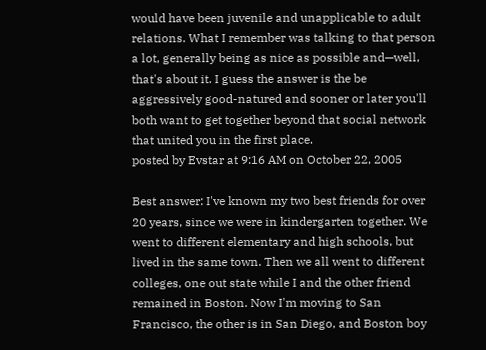would have been juvenile and unapplicable to adult relations. What I remember was talking to that person a lot, generally being as nice as possible and—well, that's about it. I guess the answer is the be aggressively good-natured and sooner or later you'll both want to get together beyond that social network that united you in the first place.
posted by Evstar at 9:16 AM on October 22, 2005

Best answer: I've known my two best friends for over 20 years, since we were in kindergarten together. We went to different elementary and high schools, but lived in the same town. Then we all went to different colleges, one out state while I and the other friend remained in Boston. Now I'm moving to San Francisco, the other is in San Diego, and Boston boy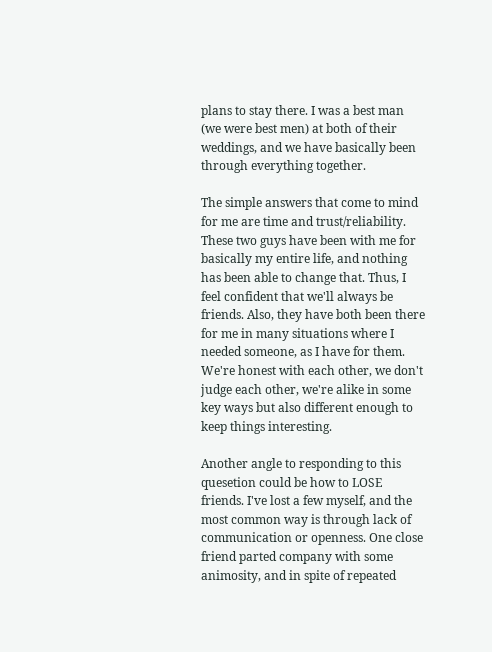plans to stay there. I was a best man (we were best men) at both of their weddings, and we have basically been through everything together.

The simple answers that come to mind for me are time and trust/reliability. These two guys have been with me for basically my entire life, and nothing has been able to change that. Thus, I feel confident that we'll always be friends. Also, they have both been there for me in many situations where I needed someone, as I have for them. We're honest with each other, we don't judge each other, we're alike in some key ways but also different enough to keep things interesting.

Another angle to responding to this quesetion could be how to LOSE friends. I've lost a few myself, and the most common way is through lack of communication or openness. One close friend parted company with some animosity, and in spite of repeated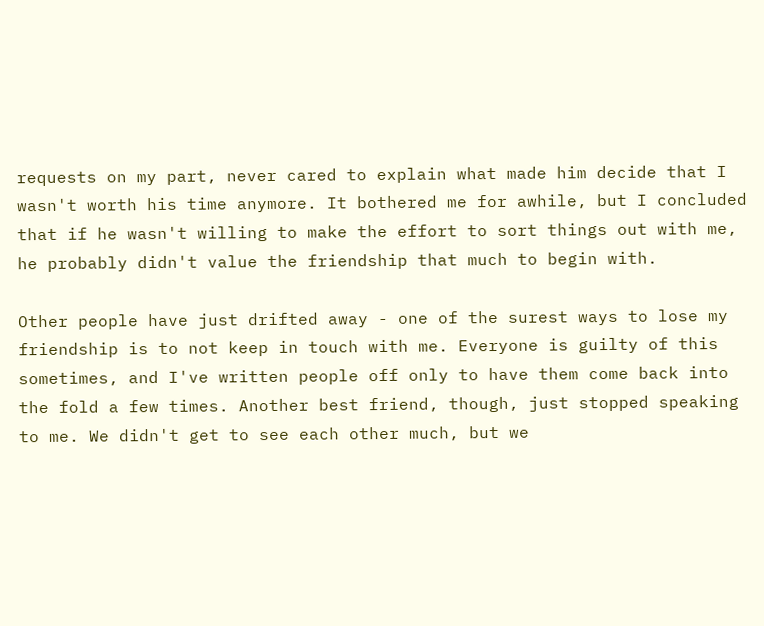requests on my part, never cared to explain what made him decide that I wasn't worth his time anymore. It bothered me for awhile, but I concluded that if he wasn't willing to make the effort to sort things out with me, he probably didn't value the friendship that much to begin with.

Other people have just drifted away - one of the surest ways to lose my friendship is to not keep in touch with me. Everyone is guilty of this sometimes, and I've written people off only to have them come back into the fold a few times. Another best friend, though, just stopped speaking to me. We didn't get to see each other much, but we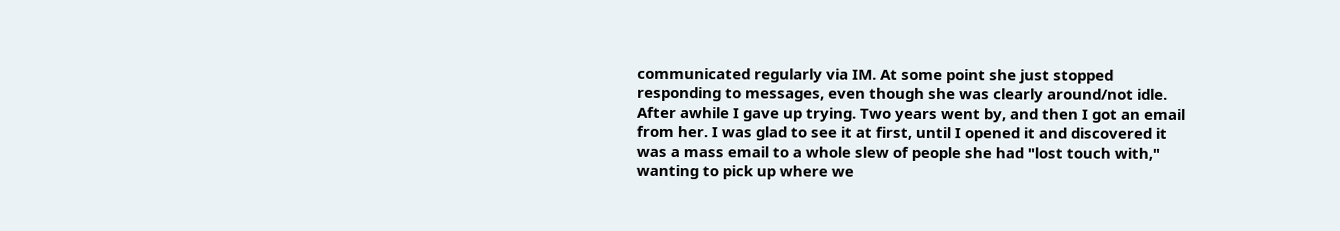communicated regularly via IM. At some point she just stopped responding to messages, even though she was clearly around/not idle. After awhile I gave up trying. Two years went by, and then I got an email from her. I was glad to see it at first, until I opened it and discovered it was a mass email to a whole slew of people she had "lost touch with," wanting to pick up where we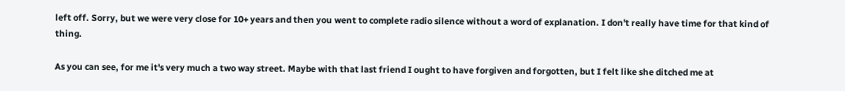left off. Sorry, but we were very close for 10+ years and then you went to complete radio silence without a word of explanation. I don't really have time for that kind of thing.

As you can see, for me it's very much a two way street. Maybe with that last friend I ought to have forgiven and forgotten, but I felt like she ditched me at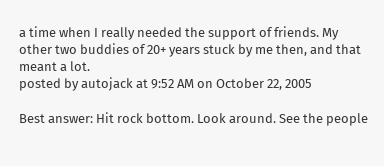a time when I really needed the support of friends. My other two buddies of 20+ years stuck by me then, and that meant a lot.
posted by autojack at 9:52 AM on October 22, 2005

Best answer: Hit rock bottom. Look around. See the people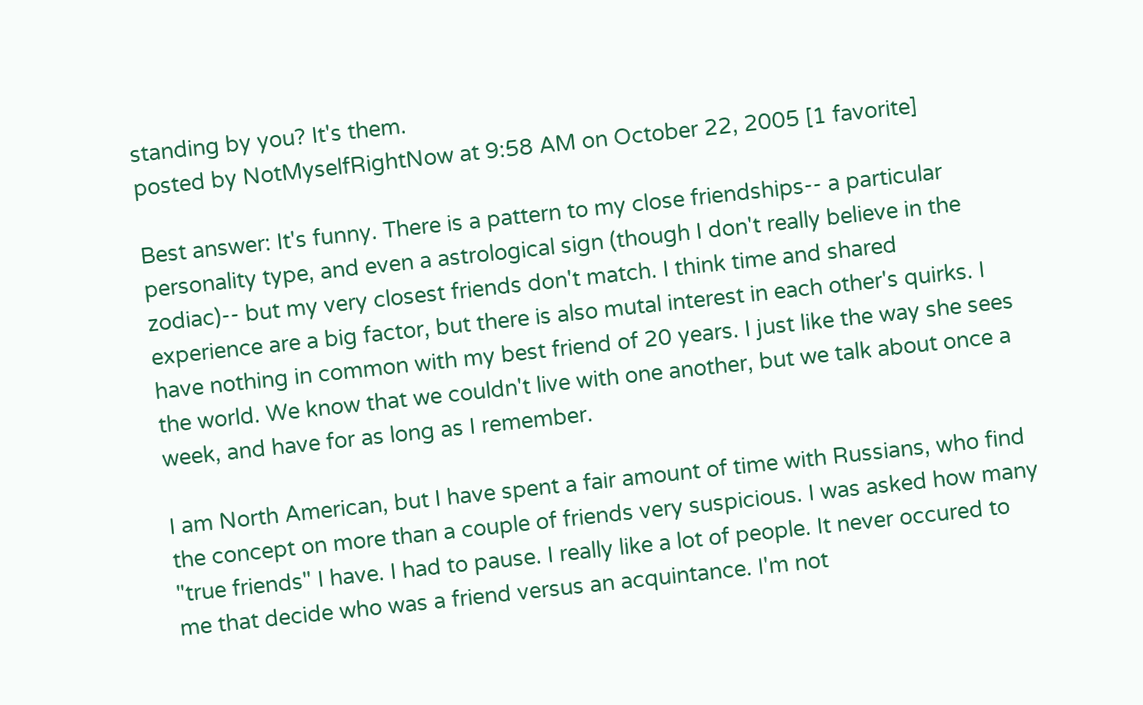standing by you? It's them.
posted by NotMyselfRightNow at 9:58 AM on October 22, 2005 [1 favorite]

Best answer: It's funny. There is a pattern to my close friendships-- a particular personality type, and even a astrological sign (though I don't really believe in the zodiac)-- but my very closest friends don't match. I think time and shared experience are a big factor, but there is also mutal interest in each other's quirks. I have nothing in common with my best friend of 20 years. I just like the way she sees the world. We know that we couldn't live with one another, but we talk about once a week, and have for as long as I remember.

I am North American, but I have spent a fair amount of time with Russians, who find the concept on more than a couple of friends very suspicious. I was asked how many "true friends" I have. I had to pause. I really like a lot of people. It never occured to me that decide who was a friend versus an acquintance. I'm not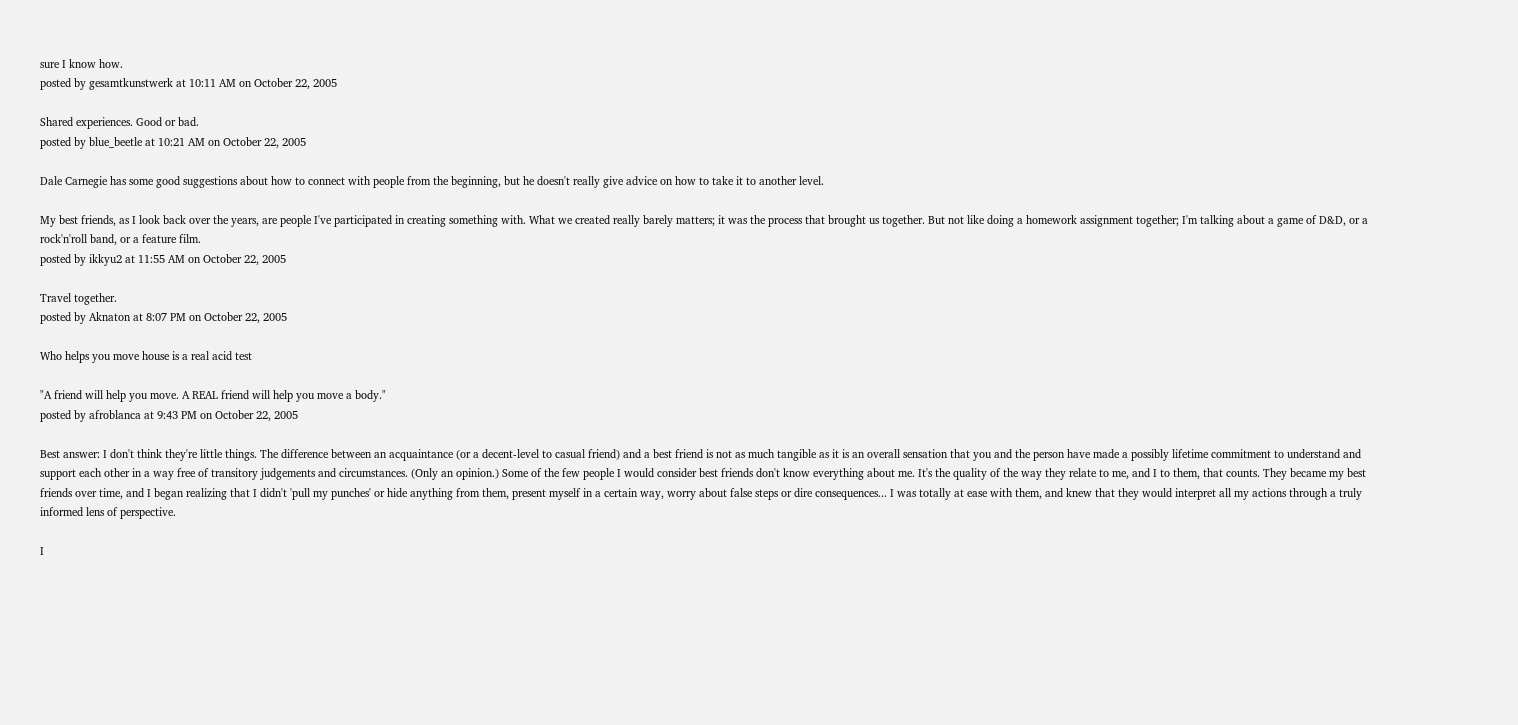sure I know how.
posted by gesamtkunstwerk at 10:11 AM on October 22, 2005

Shared experiences. Good or bad.
posted by blue_beetle at 10:21 AM on October 22, 2005

Dale Carnegie has some good suggestions about how to connect with people from the beginning, but he doesn't really give advice on how to take it to another level.

My best friends, as I look back over the years, are people I've participated in creating something with. What we created really barely matters; it was the process that brought us together. But not like doing a homework assignment together; I'm talking about a game of D&D, or a rock'n'roll band, or a feature film.
posted by ikkyu2 at 11:55 AM on October 22, 2005

Travel together.
posted by Aknaton at 8:07 PM on October 22, 2005

Who helps you move house is a real acid test

"A friend will help you move. A REAL friend will help you move a body."
posted by afroblanca at 9:43 PM on October 22, 2005

Best answer: I don't think they're little things. The difference between an acquaintance (or a decent-level to casual friend) and a best friend is not as much tangible as it is an overall sensation that you and the person have made a possibly lifetime commitment to understand and support each other in a way free of transitory judgements and circumstances. (Only an opinion.) Some of the few people I would consider best friends don't know everything about me. It's the quality of the way they relate to me, and I to them, that counts. They became my best friends over time, and I began realizing that I didn't 'pull my punches' or hide anything from them, present myself in a certain way, worry about false steps or dire consequences... I was totally at ease with them, and knew that they would interpret all my actions through a truly informed lens of perspective.

I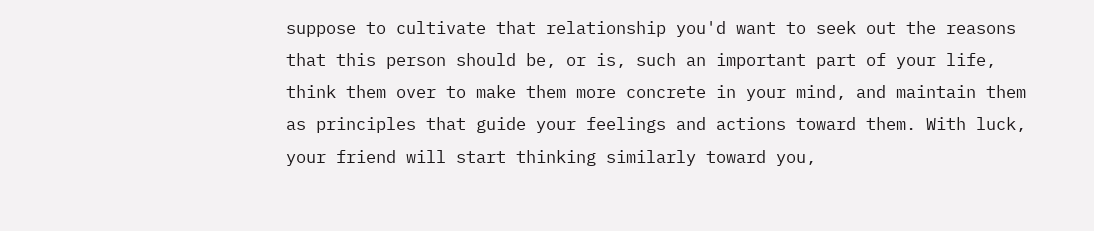suppose to cultivate that relationship you'd want to seek out the reasons that this person should be, or is, such an important part of your life, think them over to make them more concrete in your mind, and maintain them as principles that guide your feelings and actions toward them. With luck, your friend will start thinking similarly toward you,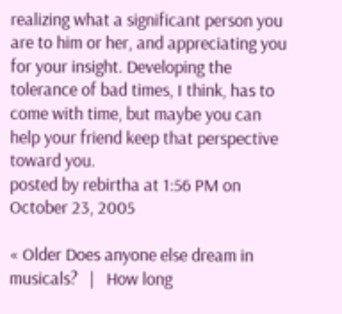realizing what a significant person you are to him or her, and appreciating you for your insight. Developing the tolerance of bad times, I think, has to come with time, but maybe you can help your friend keep that perspective toward you.
posted by rebirtha at 1:56 PM on October 23, 2005

« Older Does anyone else dream in musicals?   |   How long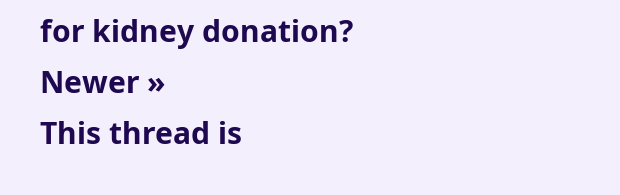for kidney donation? Newer »
This thread is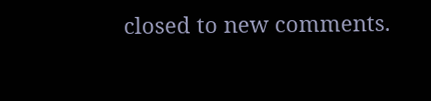closed to new comments.